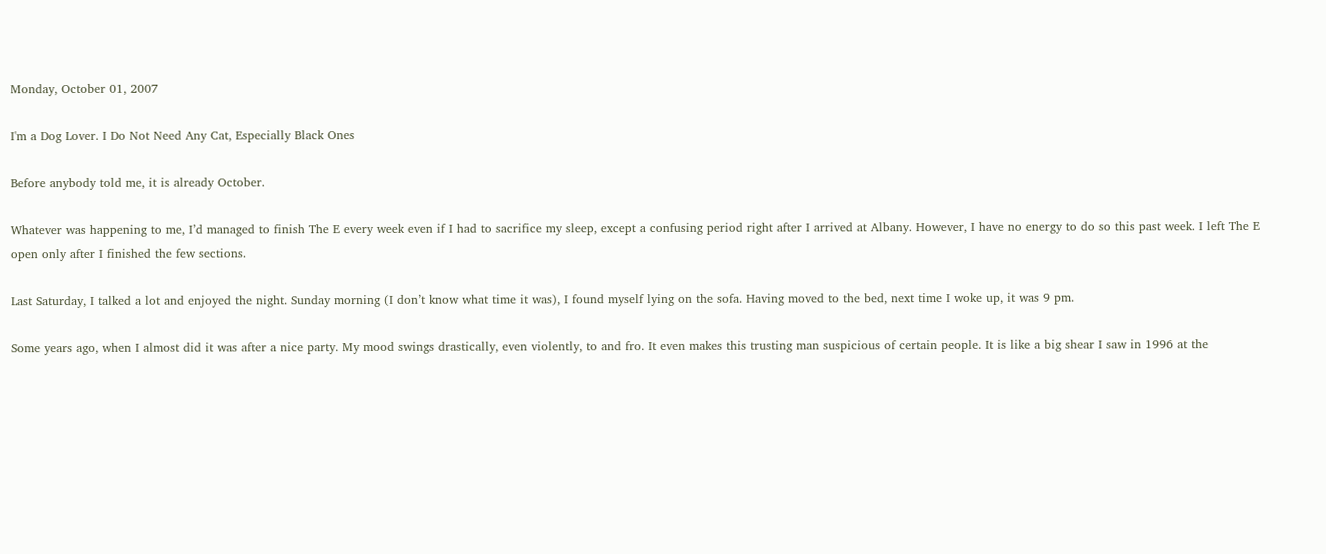Monday, October 01, 2007

I'm a Dog Lover. I Do Not Need Any Cat, Especially Black Ones

Before anybody told me, it is already October.

Whatever was happening to me, I’d managed to finish The E every week even if I had to sacrifice my sleep, except a confusing period right after I arrived at Albany. However, I have no energy to do so this past week. I left The E open only after I finished the few sections.

Last Saturday, I talked a lot and enjoyed the night. Sunday morning (I don’t know what time it was), I found myself lying on the sofa. Having moved to the bed, next time I woke up, it was 9 pm.

Some years ago, when I almost did it was after a nice party. My mood swings drastically, even violently, to and fro. It even makes this trusting man suspicious of certain people. It is like a big shear I saw in 1996 at the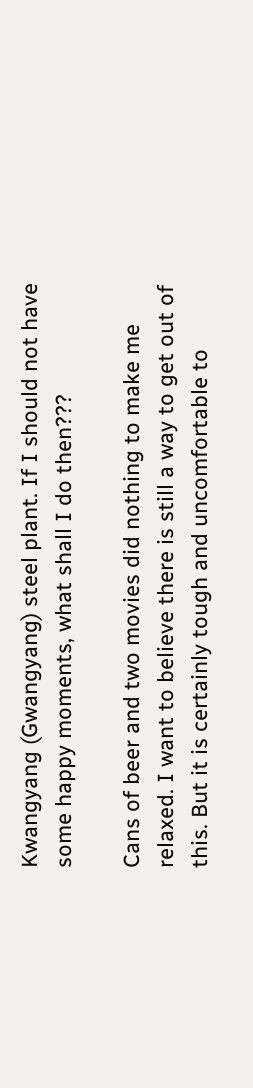Kwangyang (Gwangyang) steel plant. If I should not have some happy moments, what shall I do then???

Cans of beer and two movies did nothing to make me relaxed. I want to believe there is still a way to get out of this. But it is certainly tough and uncomfortable to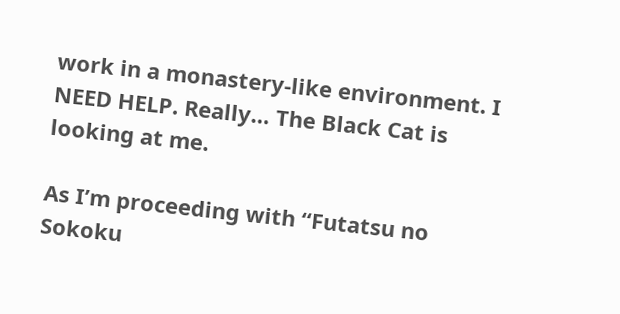work in a monastery-like environment. I NEED HELP. Really… The Black Cat is looking at me.

As I’m proceeding with “Futatsu no Sokoku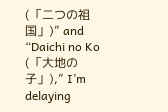(「二つの祖国」)” and “Daichi no Ko (「大地の子」),” I’m delaying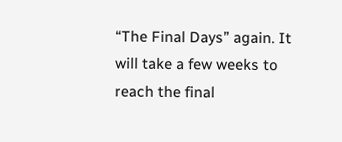“The Final Days” again. It will take a few weeks to reach the final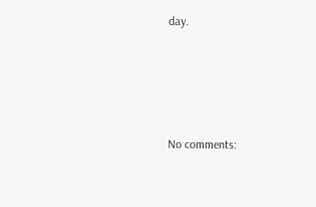day.






No comments: